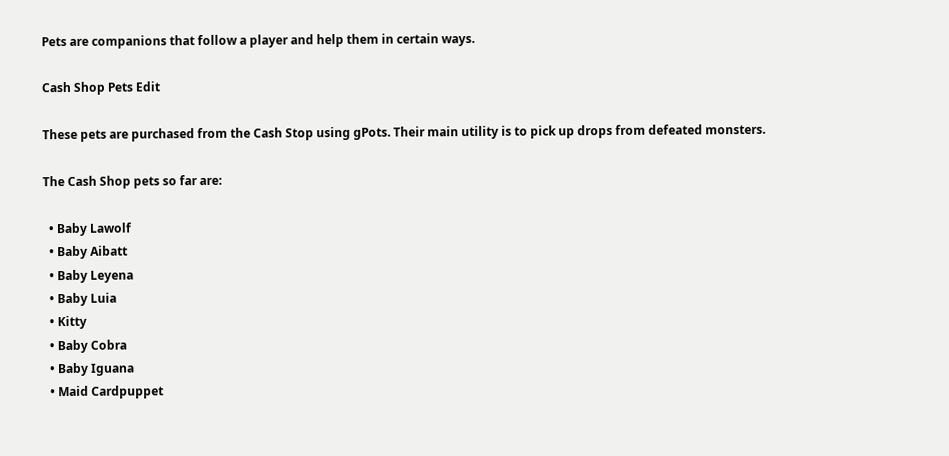Pets are companions that follow a player and help them in certain ways.

Cash Shop Pets Edit

These pets are purchased from the Cash Stop using gPots. Their main utility is to pick up drops from defeated monsters.

The Cash Shop pets so far are:

  • Baby Lawolf
  • Baby Aibatt
  • Baby Leyena
  • Baby Luia
  • Kitty
  • Baby Cobra
  • Baby Iguana
  • Maid Cardpuppet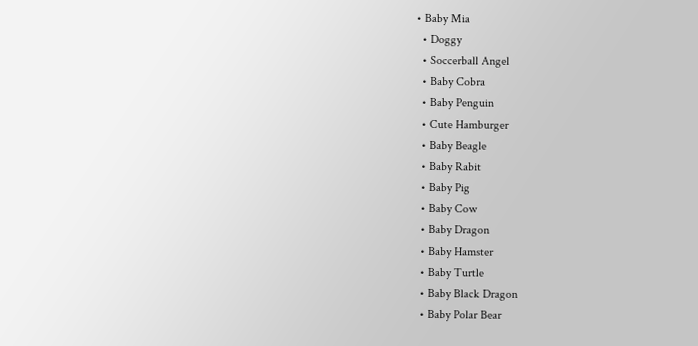• Baby Mia
  • Doggy
  • Soccerball Angel
  • Baby Cobra
  • Baby Penguin
  • Cute Hamburger
  • Baby Beagle
  • Baby Rabit
  • Baby Pig
  • Baby Cow
  • Baby Dragon
  • Baby Hamster
  • Baby Turtle
  • Baby Black Dragon
  • Baby Polar Bear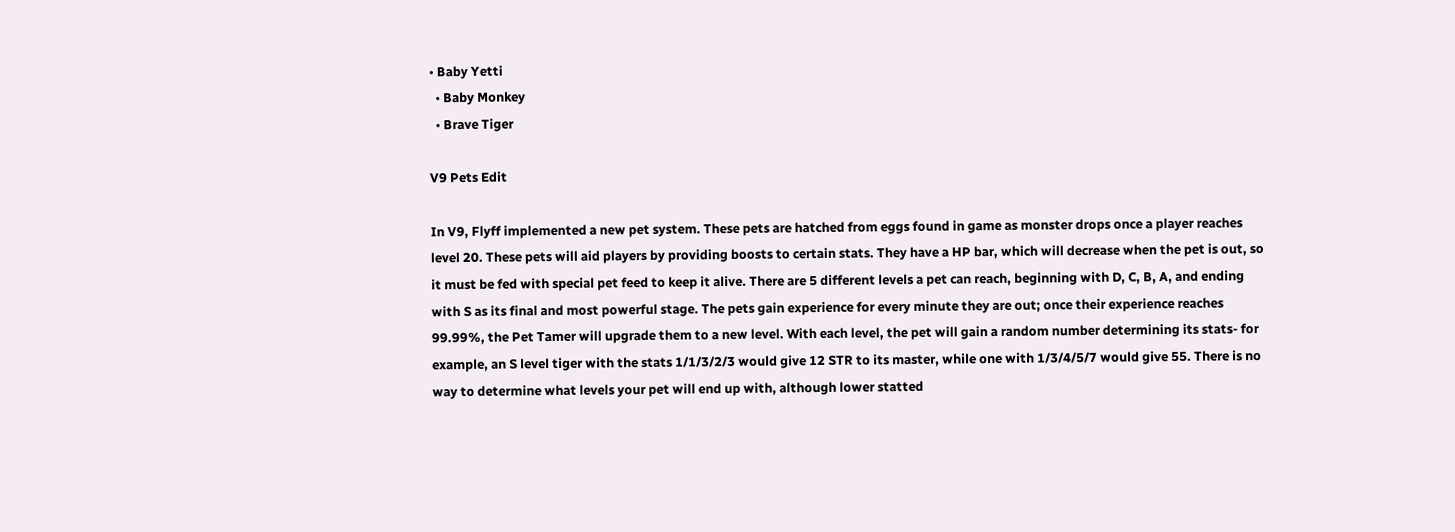• Baby Yetti
  • Baby Monkey
  • Brave Tiger

V9 Pets Edit

In V9, Flyff implemented a new pet system. These pets are hatched from eggs found in game as monster drops once a player reaches level 20. These pets will aid players by providing boosts to certain stats. They have a HP bar, which will decrease when the pet is out, so it must be fed with special pet feed to keep it alive. There are 5 different levels a pet can reach, beginning with D, C, B, A, and ending with S as its final and most powerful stage. The pets gain experience for every minute they are out; once their experience reaches 99.99%, the Pet Tamer will upgrade them to a new level. With each level, the pet will gain a random number determining its stats- for example, an S level tiger with the stats 1/1/3/2/3 would give 12 STR to its master, while one with 1/3/4/5/7 would give 55. There is no way to determine what levels your pet will end up with, although lower statted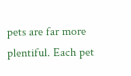pets are far more plentiful. Each pet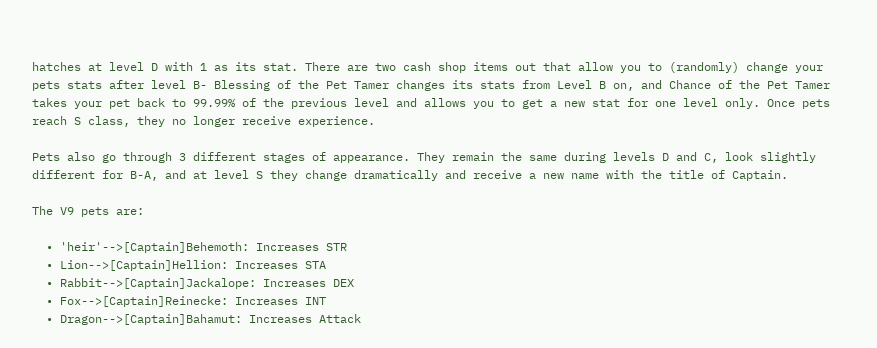hatches at level D with 1 as its stat. There are two cash shop items out that allow you to (randomly) change your pets stats after level B- Blessing of the Pet Tamer changes its stats from Level B on, and Chance of the Pet Tamer takes your pet back to 99.99% of the previous level and allows you to get a new stat for one level only. Once pets reach S class, they no longer receive experience.

Pets also go through 3 different stages of appearance. They remain the same during levels D and C, look slightly different for B-A, and at level S they change dramatically and receive a new name with the title of Captain.

The V9 pets are:

  • 'heir'-->[Captain]Behemoth: Increases STR
  • Lion-->[Captain]Hellion: Increases STA
  • Rabbit-->[Captain]Jackalope: Increases DEX
  • Fox-->[Captain]Reinecke: Increases INT
  • Dragon-->[Captain]Bahamut: Increases Attack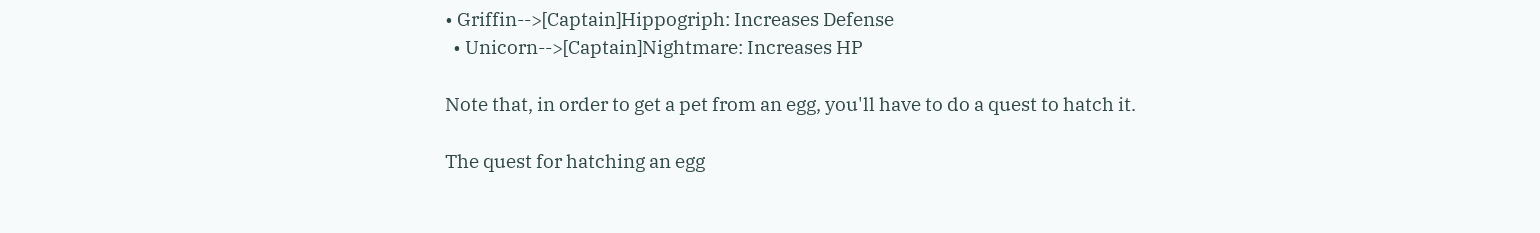• Griffin-->[Captain]Hippogriph: Increases Defense
  • Unicorn-->[Captain]Nightmare: Increases HP

Note that, in order to get a pet from an egg, you'll have to do a quest to hatch it.

The quest for hatching an egg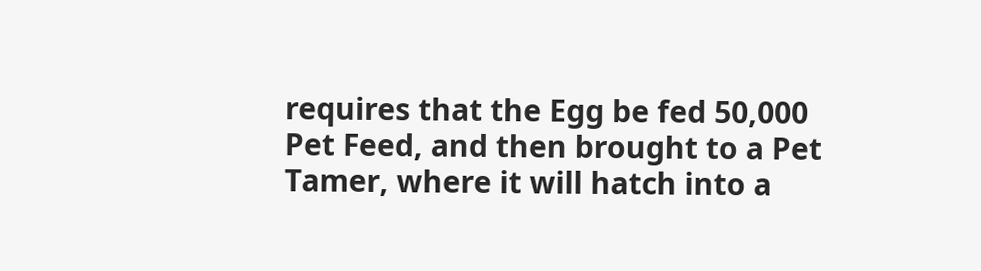requires that the Egg be fed 50,000 Pet Feed, and then brought to a Pet Tamer, where it will hatch into a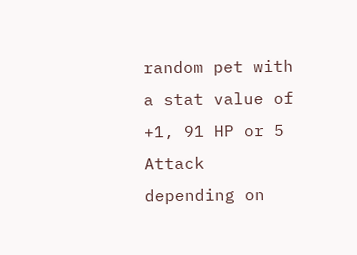random pet with a stat value of +1, 91 HP or 5 Attack depending on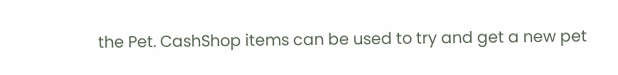the Pet. CashShop items can be used to try and get a new pet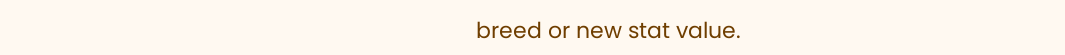breed or new stat value.